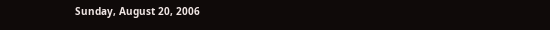Sunday, August 20, 2006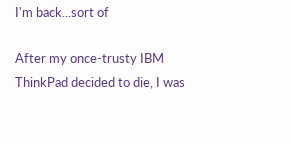I'm back...sort of

After my once-trusty IBM ThinkPad decided to die, I was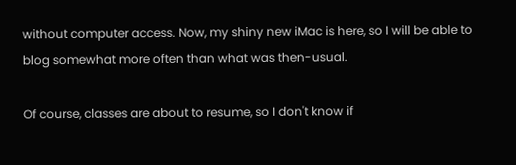without computer access. Now, my shiny new iMac is here, so I will be able to blog somewhat more often than what was then-usual.

Of course, classes are about to resume, so I don't know if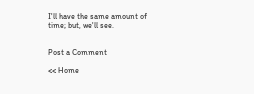I'll have the same amount of time; but, we'll see.


Post a Comment

<< Home